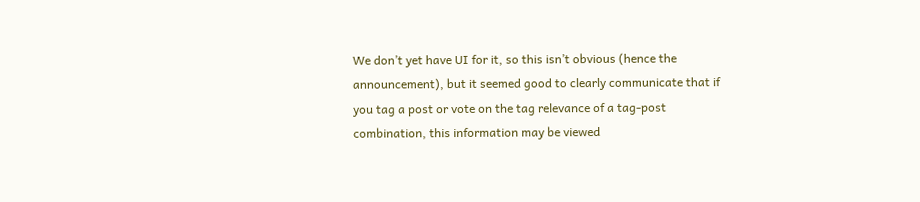We don’t yet have UI for it, so this isn’t obvious (hence the announcement), but it seemed good to clearly communicate that if you tag a post or vote on the tag relevance of a tag-post combination, this information may be viewed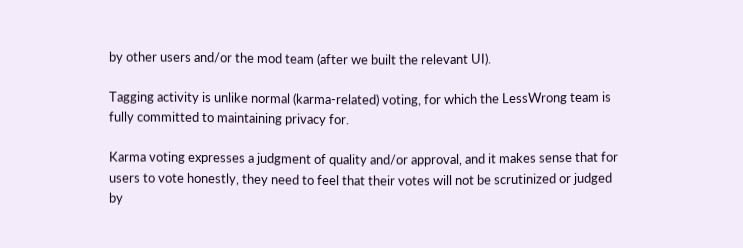by other users and/or the mod team (after we built the relevant UI).

Tagging activity is unlike normal (karma-related) voting, for which the LessWrong team is fully committed to maintaining privacy for.

Karma voting expresses a judgment of quality and/or approval, and it makes sense that for users to vote honestly, they need to feel that their votes will not be scrutinized or judged by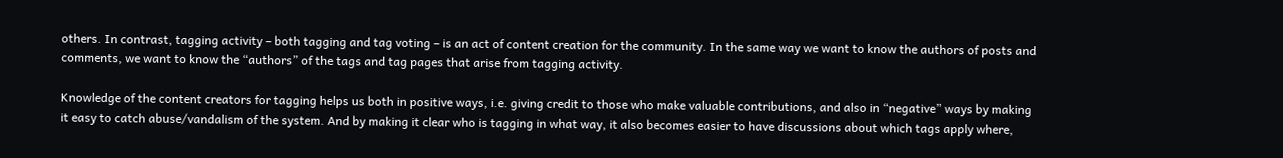others. In contrast, tagging activity – both tagging and tag voting – is an act of content creation for the community. In the same way we want to know the authors of posts and comments, we want to know the “authors” of the tags and tag pages that arise from tagging activity.

Knowledge of the content creators for tagging helps us both in positive ways, i.e. giving credit to those who make valuable contributions, and also in “negative” ways by making it easy to catch abuse/vandalism of the system. And by making it clear who is tagging in what way, it also becomes easier to have discussions about which tags apply where,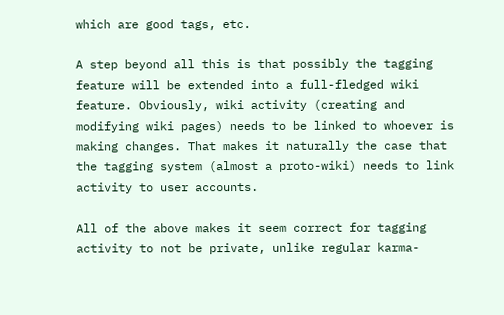which are good tags, etc.

A step beyond all this is that possibly the tagging feature will be extended into a full-fledged wiki feature. Obviously, wiki activity (creating and modifying wiki pages) needs to be linked to whoever is making changes. That makes it naturally the case that the tagging system (almost a proto-wiki) needs to link activity to user accounts.

All of the above makes it seem correct for tagging activity to not be private, unlike regular karma-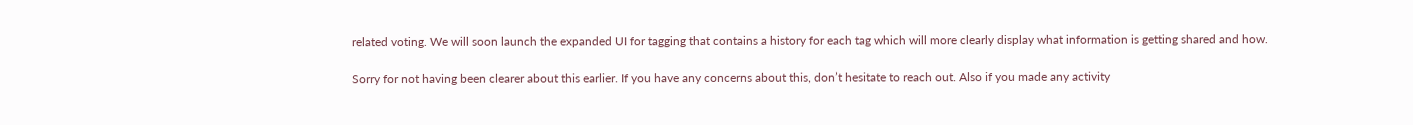related voting. We will soon launch the expanded UI for tagging that contains a history for each tag which will more clearly display what information is getting shared and how.

Sorry for not having been clearer about this earlier. If you have any concerns about this, don’t hesitate to reach out. Also if you made any activity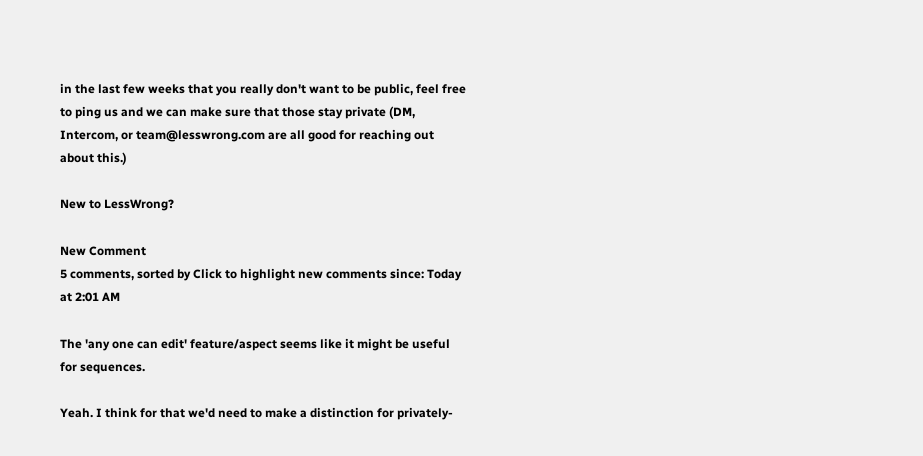in the last few weeks that you really don't want to be public, feel free to ping us and we can make sure that those stay private (DM, Intercom, or team@lesswrong.com are all good for reaching out about this.)

New to LessWrong?

New Comment
5 comments, sorted by Click to highlight new comments since: Today at 2:01 AM

The 'any one can edit' feature/aspect seems like it might be useful for sequences.

Yeah. I think for that we'd need to make a distinction for privately-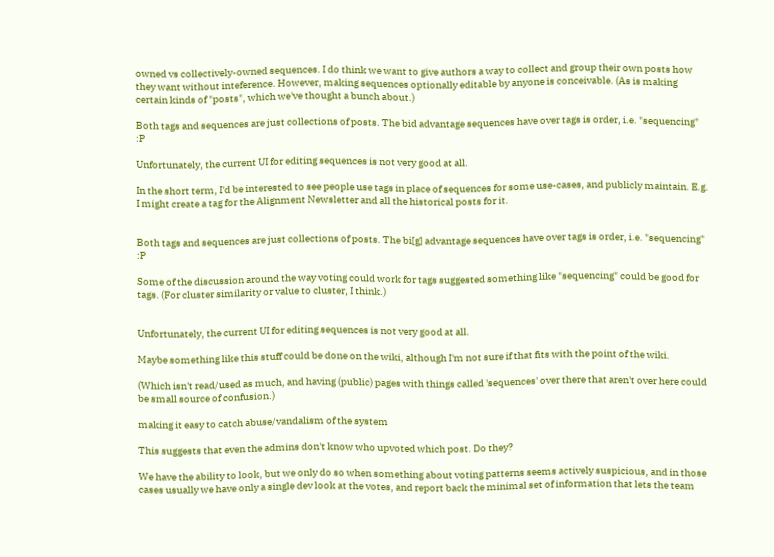owned vs collectively-owned sequences. I do think we want to give authors a way to collect and group their own posts how they want without inteference. However, making sequences optionally editable by anyone is conceivable. (As is making certain kinds of "posts", which we've thought a bunch about.)

Both tags and sequences are just collections of posts. The bid advantage sequences have over tags is order, i.e. "sequencing" :P

Unfortunately, the current UI for editing sequences is not very good at all.

In the short term, I'd be interested to see people use tags in place of sequences for some use-cases, and publicly maintain. E.g. I might create a tag for the Alignment Newsletter and all the historical posts for it.


Both tags and sequences are just collections of posts. The bi[g] advantage sequences have over tags is order, i.e. "sequencing" :P

Some of the discussion around the way voting could work for tags suggested something like "sequencing" could be good for tags. (For cluster similarity or value to cluster, I think.)


Unfortunately, the current UI for editing sequences is not very good at all.

Maybe something like this stuff could be done on the wiki, although I'm not sure if that fits with the point of the wiki.

(Which isn't read/used as much, and having (public) pages with things called 'sequences' over there that aren't over here could be small source of confusion.)

making it easy to catch abuse/vandalism of the system

This suggests that even the admins don't know who upvoted which post. Do they?

We have the ability to look, but we only do so when something about voting patterns seems actively suspicious, and in those cases usually we have only a single dev look at the votes, and report back the minimal set of information that lets the team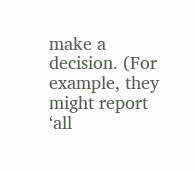make a decision. (For example, they might report ‘all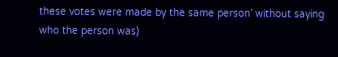these votes were made by the same person’ without saying who the person was)